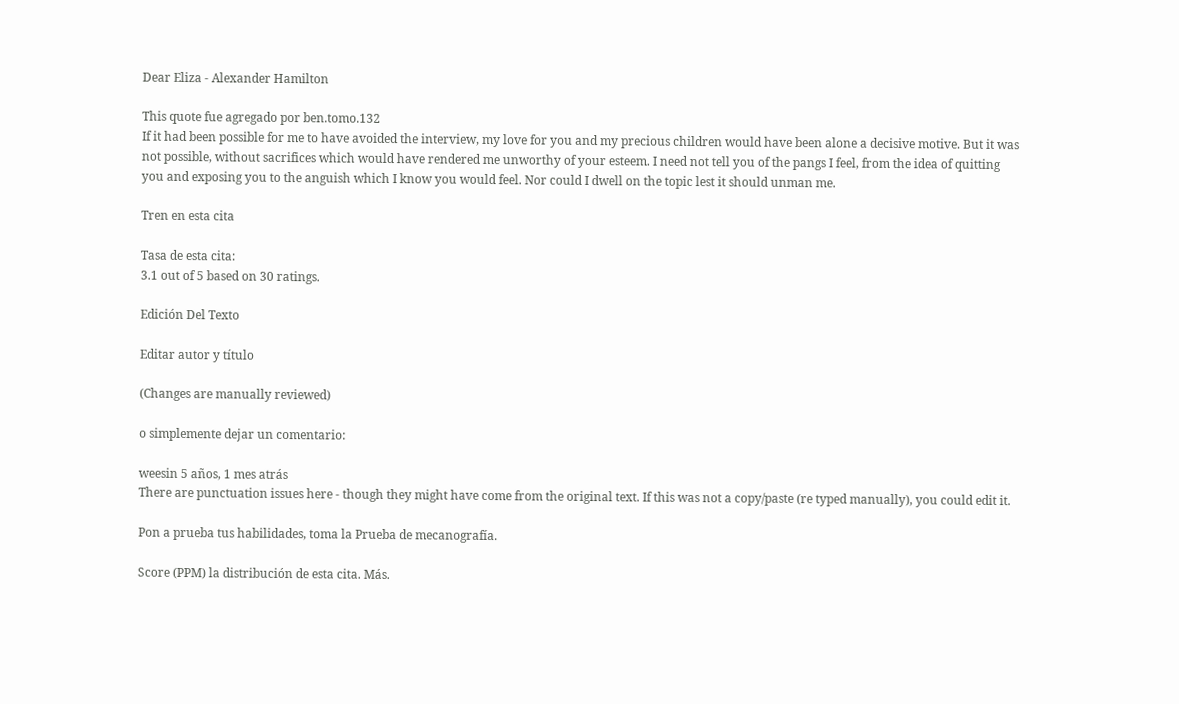Dear Eliza - Alexander Hamilton

This quote fue agregado por ben.tomo.132
If it had been possible for me to have avoided the interview, my love for you and my precious children would have been alone a decisive motive. But it was not possible, without sacrifices which would have rendered me unworthy of your esteem. I need not tell you of the pangs I feel, from the idea of quitting you and exposing you to the anguish which I know you would feel. Nor could I dwell on the topic lest it should unman me.

Tren en esta cita

Tasa de esta cita:
3.1 out of 5 based on 30 ratings.

Edición Del Texto

Editar autor y título

(Changes are manually reviewed)

o simplemente dejar un comentario:

weesin 5 años, 1 mes atrás
There are punctuation issues here - though they might have come from the original text. If this was not a copy/paste (re typed manually), you could edit it.

Pon a prueba tus habilidades, toma la Prueba de mecanografía.

Score (PPM) la distribución de esta cita. Más.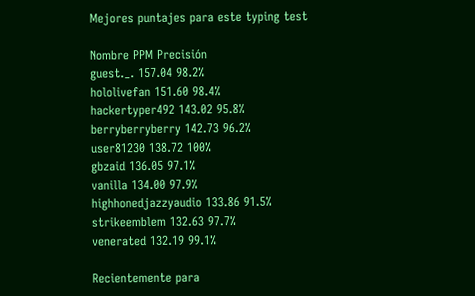Mejores puntajes para este typing test

Nombre PPM Precisión
guest._. 157.04 98.2%
hololivefan 151.60 98.4%
hackertyper492 143.02 95.8%
berryberryberry 142.73 96.2%
user81230 138.72 100%
gbzaid 136.05 97.1%
vanilla 134.00 97.9%
highhonedjazzyaudio 133.86 91.5%
strikeemblem 132.63 97.7%
venerated 132.19 99.1%

Recientemente para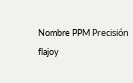Nombre PPM Precisión
flajoy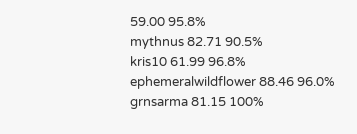59.00 95.8%
mythnus 82.71 90.5%
kris10 61.99 96.8%
ephemeralwildflower 88.46 96.0%
grnsarma 81.15 100%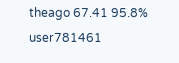theago 67.41 95.8%
user781461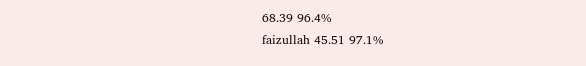68.39 96.4%
faizullah 45.51 97.1%